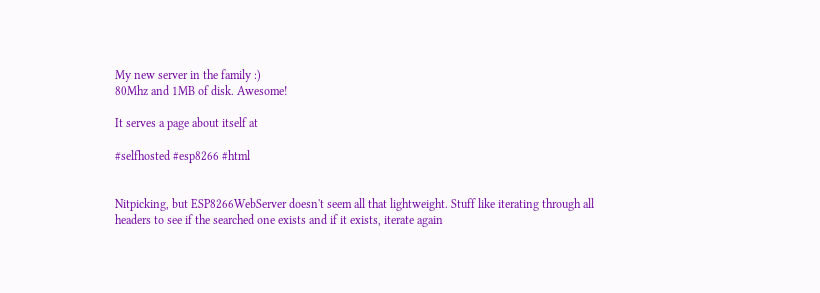My new server in the family :)
80Mhz and 1MB of disk. Awesome!

It serves a page about itself at

#selfhosted #esp8266 #html


Nitpicking, but ESP8266WebServer doesn't seem all that lightweight. Stuff like iterating through all headers to see if the searched one exists and if it exists, iterate again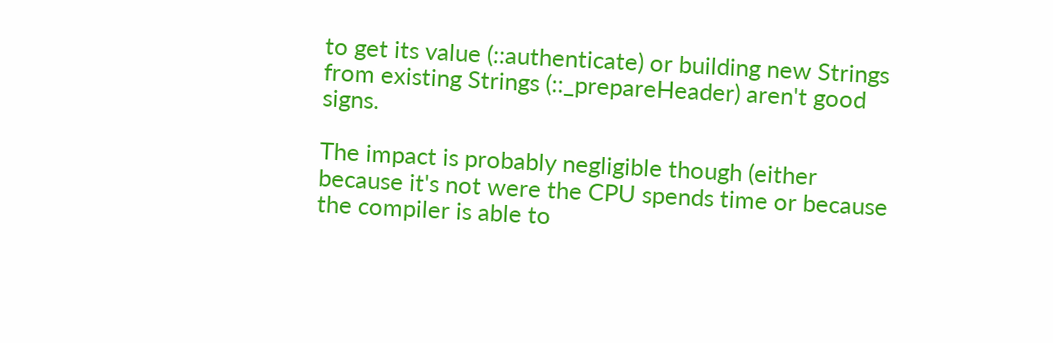to get its value (::authenticate) or building new Strings from existing Strings (::_prepareHeader) aren't good signs.

The impact is probably negligible though (either because it's not were the CPU spends time or because the compiler is able to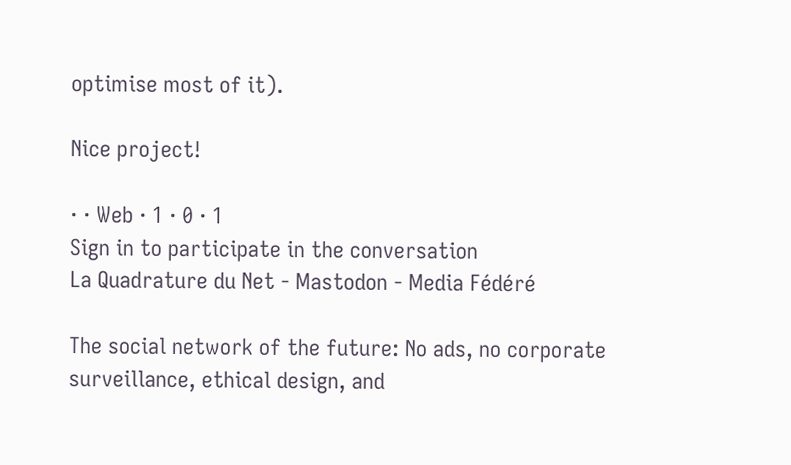optimise most of it).

Nice project!

· · Web · 1 · 0 · 1
Sign in to participate in the conversation
La Quadrature du Net - Mastodon - Media Fédéré

The social network of the future: No ads, no corporate surveillance, ethical design, and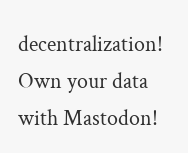decentralization! Own your data with Mastodon!